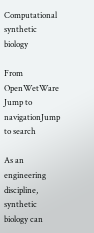Computational synthetic biology

From OpenWetWare
Jump to navigationJump to search

As an engineering discipline, synthetic biology can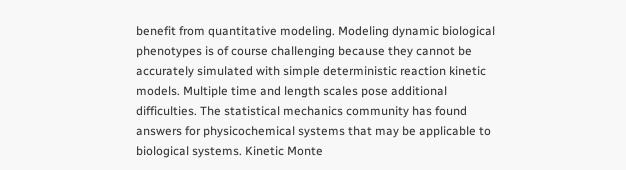benefit from quantitative modeling. Modeling dynamic biological phenotypes is of course challenging because they cannot be accurately simulated with simple deterministic reaction kinetic models. Multiple time and length scales pose additional difficulties. The statistical mechanics community has found answers for physicochemical systems that may be applicable to biological systems. Kinetic Monte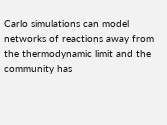Carlo simulations can model networks of reactions away from the thermodynamic limit and the community has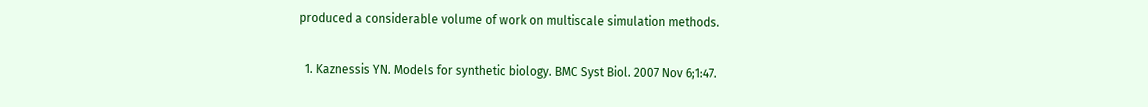produced a considerable volume of work on multiscale simulation methods.

  1. Kaznessis YN. Models for synthetic biology. BMC Syst Biol. 2007 Nov 6;1:47.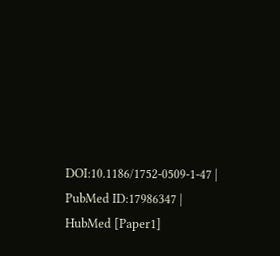DOI:10.1186/1752-0509-1-47 | PubMed ID:17986347 | HubMed [Paper1]